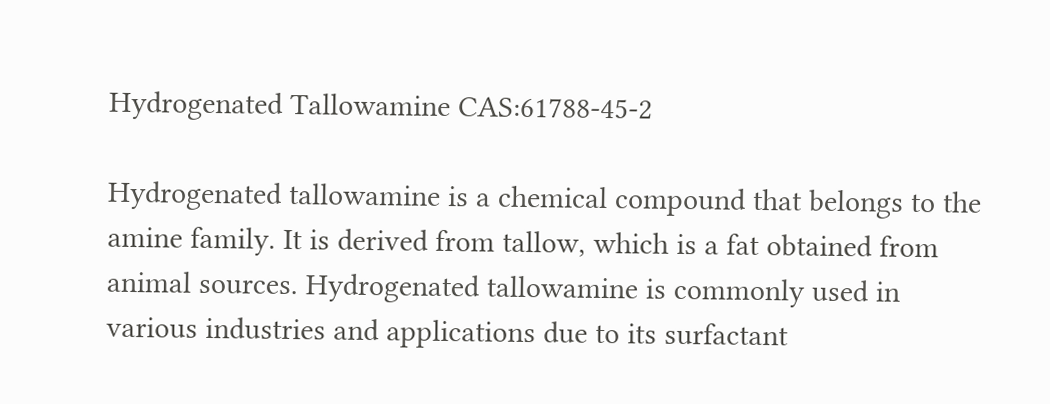Hydrogenated Tallowamine CAS:61788-45-2

Hydrogenated tallowamine is a chemical compound that belongs to the amine family. It is derived from tallow, which is a fat obtained from animal sources. Hydrogenated tallowamine is commonly used in various industries and applications due to its surfactant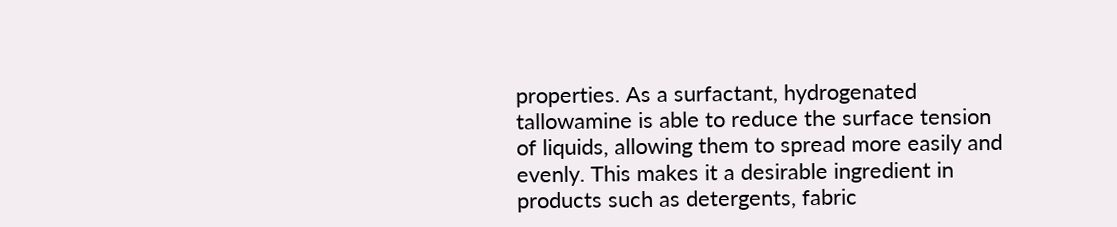properties. As a surfactant, hydrogenated tallowamine is able to reduce the surface tension of liquids, allowing them to spread more easily and evenly. This makes it a desirable ingredient in products such as detergents, fabric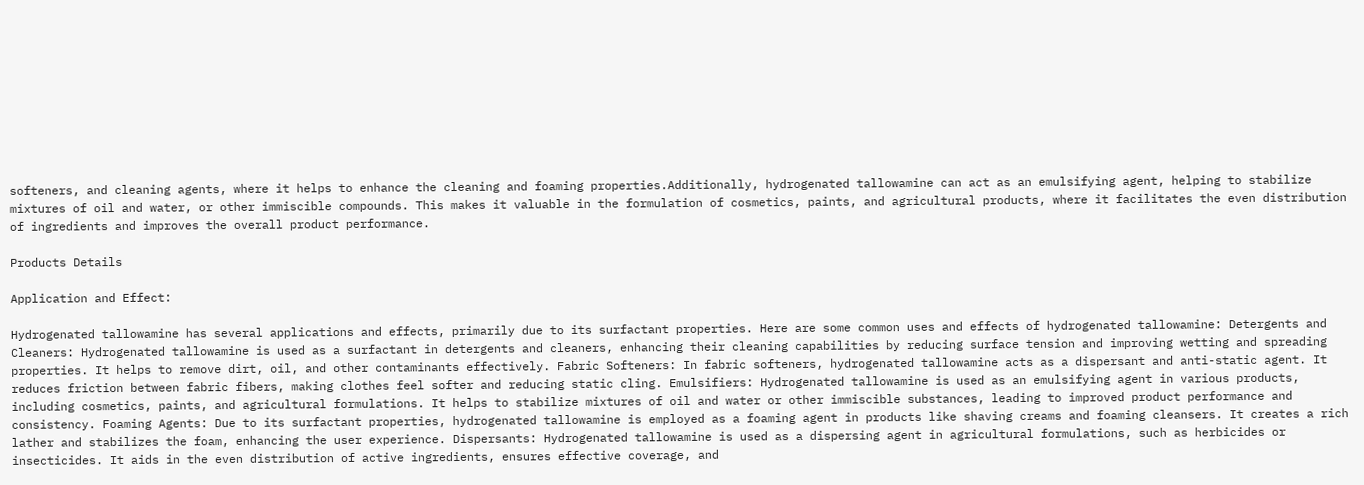softeners, and cleaning agents, where it helps to enhance the cleaning and foaming properties.Additionally, hydrogenated tallowamine can act as an emulsifying agent, helping to stabilize mixtures of oil and water, or other immiscible compounds. This makes it valuable in the formulation of cosmetics, paints, and agricultural products, where it facilitates the even distribution of ingredients and improves the overall product performance.

Products Details

Application and Effect:

Hydrogenated tallowamine has several applications and effects, primarily due to its surfactant properties. Here are some common uses and effects of hydrogenated tallowamine: Detergents and Cleaners: Hydrogenated tallowamine is used as a surfactant in detergents and cleaners, enhancing their cleaning capabilities by reducing surface tension and improving wetting and spreading properties. It helps to remove dirt, oil, and other contaminants effectively. Fabric Softeners: In fabric softeners, hydrogenated tallowamine acts as a dispersant and anti-static agent. It reduces friction between fabric fibers, making clothes feel softer and reducing static cling. Emulsifiers: Hydrogenated tallowamine is used as an emulsifying agent in various products, including cosmetics, paints, and agricultural formulations. It helps to stabilize mixtures of oil and water or other immiscible substances, leading to improved product performance and consistency. Foaming Agents: Due to its surfactant properties, hydrogenated tallowamine is employed as a foaming agent in products like shaving creams and foaming cleansers. It creates a rich lather and stabilizes the foam, enhancing the user experience. Dispersants: Hydrogenated tallowamine is used as a dispersing agent in agricultural formulations, such as herbicides or insecticides. It aids in the even distribution of active ingredients, ensures effective coverage, and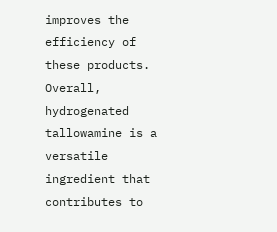improves the efficiency of these products. Overall, hydrogenated tallowamine is a versatile ingredient that contributes to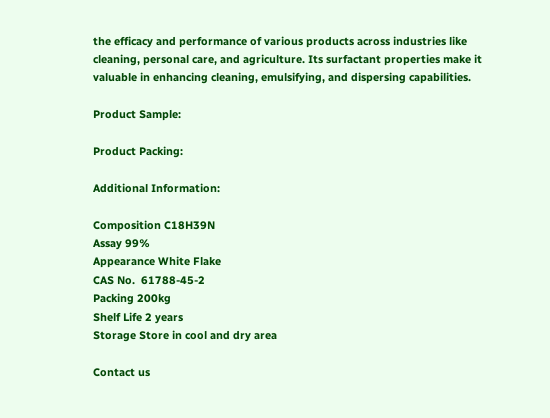the efficacy and performance of various products across industries like cleaning, personal care, and agriculture. Its surfactant properties make it valuable in enhancing cleaning, emulsifying, and dispersing capabilities.

Product Sample:

Product Packing:

Additional Information:

Composition C18H39N
Assay 99%
Appearance White Flake
CAS No.  61788-45-2
Packing 200kg
Shelf Life 2 years
Storage Store in cool and dry area

Contact us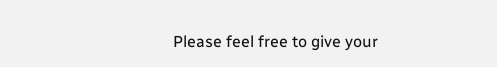Please feel free to give your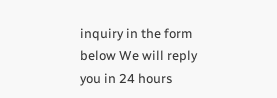inquiry in the form below We will reply you in 24 hours